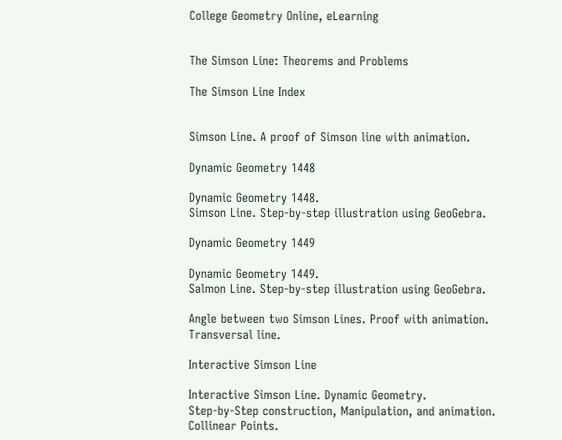College Geometry Online, eLearning


The Simson Line: Theorems and Problems

The Simson Line Index


Simson Line. A proof of Simson line with animation.

Dynamic Geometry 1448

Dynamic Geometry 1448.
Simson Line. Step-by-step illustration using GeoGebra.

Dynamic Geometry 1449

Dynamic Geometry 1449.
Salmon Line. Step-by-step illustration using GeoGebra.

Angle between two Simson Lines. Proof with animation.
Transversal line.

Interactive Simson Line

Interactive Simson Line. Dynamic Geometry.
Step-by-Step construction, Manipulation, and animation.
Collinear Points.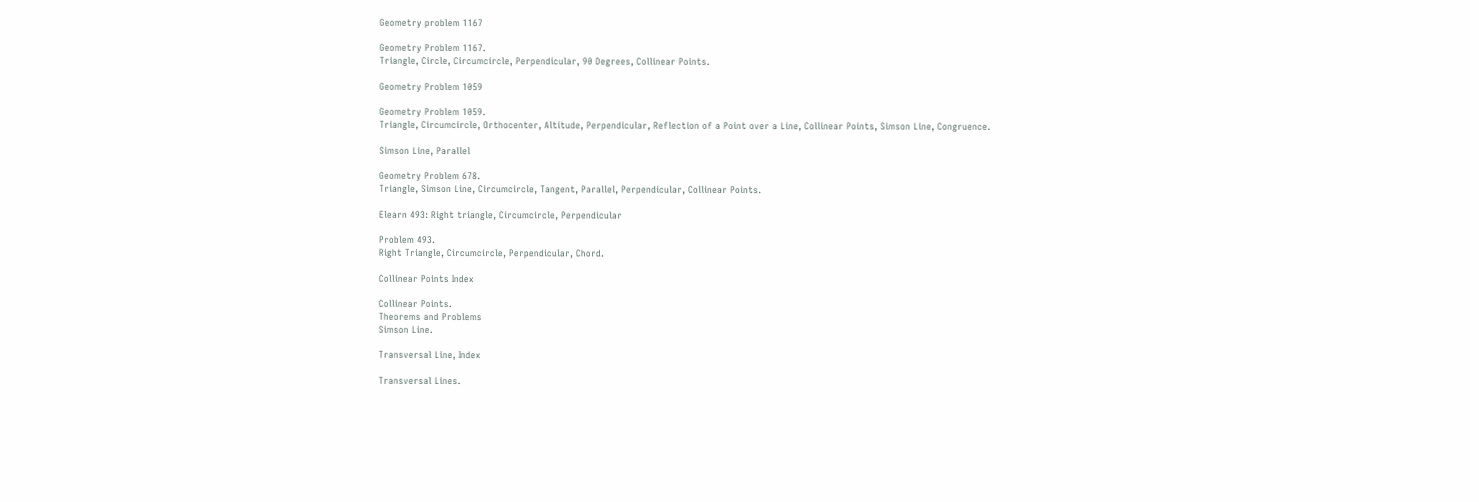Geometry problem 1167

Geometry Problem 1167.
Triangle, Circle, Circumcircle, Perpendicular, 90 Degrees, Collinear Points.

Geometry Problem 1059

Geometry Problem 1059.
Triangle, Circumcircle, Orthocenter, Altitude, Perpendicular, Reflection of a Point over a Line, Collinear Points, Simson Line, Congruence.

Simson Line, Parallel

Geometry Problem 678.
Triangle, Simson Line, Circumcircle, Tangent, Parallel, Perpendicular, Collinear Points.

Elearn 493: Right triangle, Circumcircle, Perpendicular

Problem 493.
Right Triangle, Circumcircle, Perpendicular, Chord.

Collinear Points Index

Collinear Points.
Theorems and Problems
Simson Line.

Transversal Line, Index

Transversal Lines.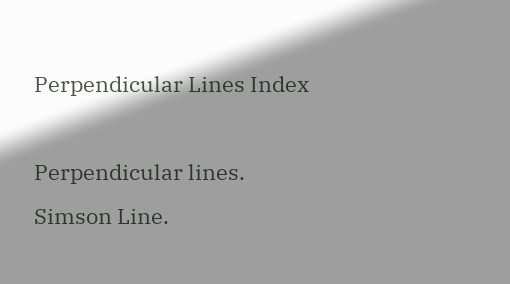Perpendicular Lines Index

Perpendicular lines.
Simson Line.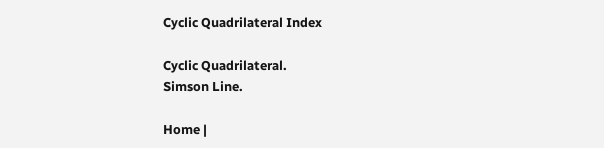Cyclic Quadrilateral Index

Cyclic Quadrilateral.
Simson Line.

Home |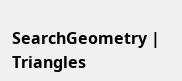SearchGeometry | Triangles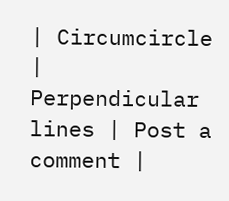| Circumcircle | Perpendicular lines | Post a comment |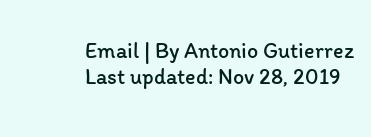Email | By Antonio Gutierrez
Last updated: Nov 28, 2019